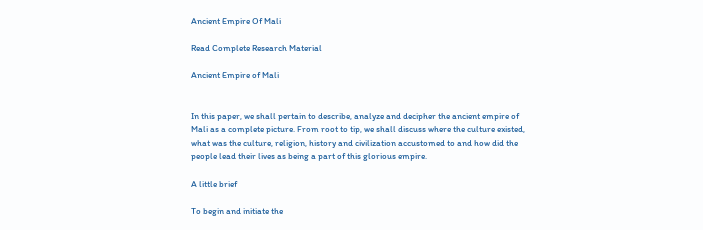Ancient Empire Of Mali

Read Complete Research Material

Ancient Empire of Mali


In this paper, we shall pertain to describe, analyze and decipher the ancient empire of Mali as a complete picture. From root to tip, we shall discuss where the culture existed, what was the culture, religion, history and civilization accustomed to and how did the people lead their lives as being a part of this glorious empire.

A little brief

To begin and initiate the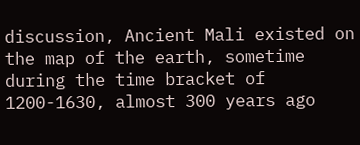discussion, Ancient Mali existed on the map of the earth, sometime during the time bracket of 1200-1630, almost 300 years ago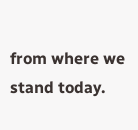from where we stand today.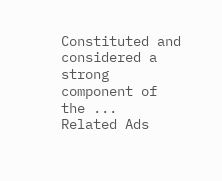Constituted and considered a strong component of the ...
Related Ads